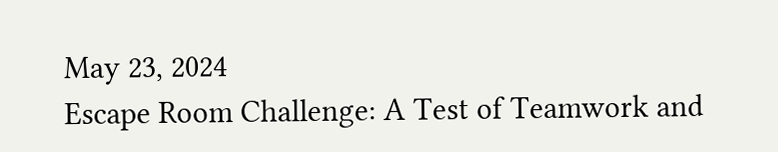May 23, 2024
Escape Room Challenge: A Test of Teamwork and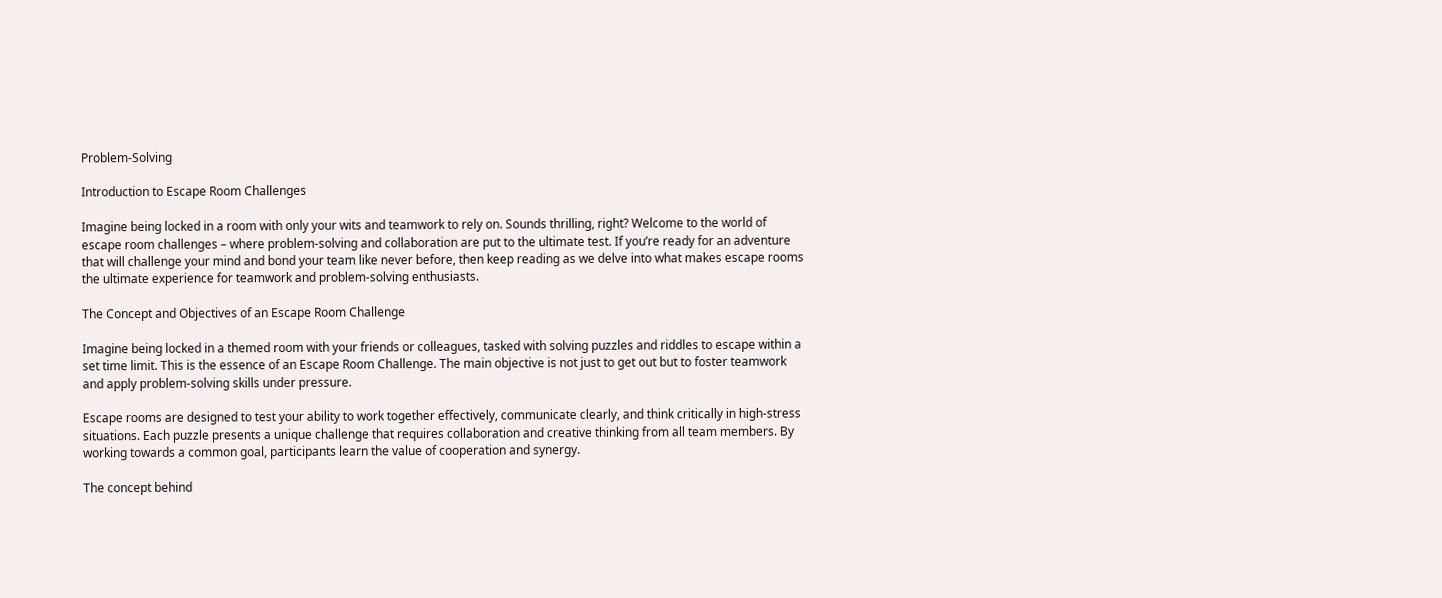Problem-Solving

Introduction to Escape Room Challenges

Imagine being locked in a room with only your wits and teamwork to rely on. Sounds thrilling, right? Welcome to the world of escape room challenges – where problem-solving and collaboration are put to the ultimate test. If you’re ready for an adventure that will challenge your mind and bond your team like never before, then keep reading as we delve into what makes escape rooms the ultimate experience for teamwork and problem-solving enthusiasts.

The Concept and Objectives of an Escape Room Challenge

Imagine being locked in a themed room with your friends or colleagues, tasked with solving puzzles and riddles to escape within a set time limit. This is the essence of an Escape Room Challenge. The main objective is not just to get out but to foster teamwork and apply problem-solving skills under pressure.

Escape rooms are designed to test your ability to work together effectively, communicate clearly, and think critically in high-stress situations. Each puzzle presents a unique challenge that requires collaboration and creative thinking from all team members. By working towards a common goal, participants learn the value of cooperation and synergy.

The concept behind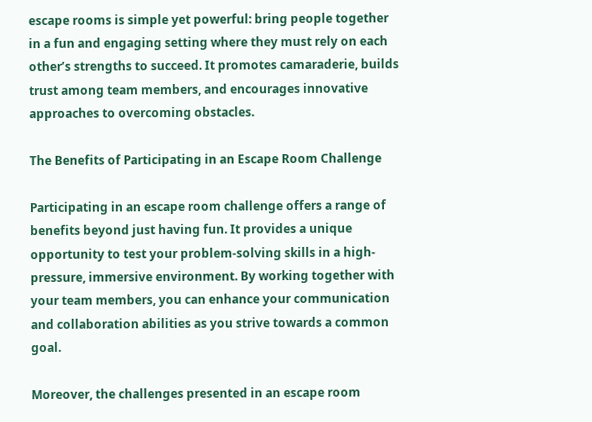escape rooms is simple yet powerful: bring people together in a fun and engaging setting where they must rely on each other’s strengths to succeed. It promotes camaraderie, builds trust among team members, and encourages innovative approaches to overcoming obstacles.

The Benefits of Participating in an Escape Room Challenge

Participating in an escape room challenge offers a range of benefits beyond just having fun. It provides a unique opportunity to test your problem-solving skills in a high-pressure, immersive environment. By working together with your team members, you can enhance your communication and collaboration abilities as you strive towards a common goal.

Moreover, the challenges presented in an escape room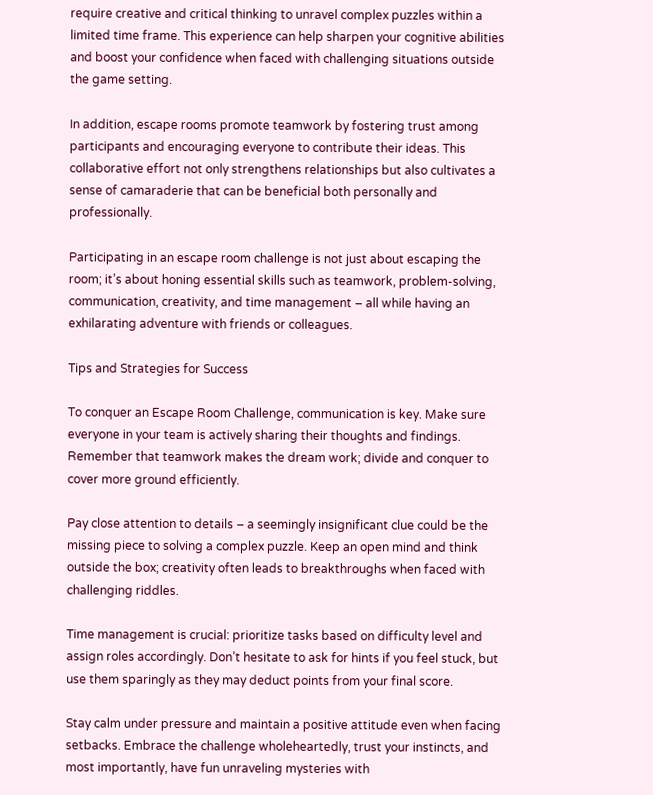require creative and critical thinking to unravel complex puzzles within a limited time frame. This experience can help sharpen your cognitive abilities and boost your confidence when faced with challenging situations outside the game setting.

In addition, escape rooms promote teamwork by fostering trust among participants and encouraging everyone to contribute their ideas. This collaborative effort not only strengthens relationships but also cultivates a sense of camaraderie that can be beneficial both personally and professionally.

Participating in an escape room challenge is not just about escaping the room; it’s about honing essential skills such as teamwork, problem-solving, communication, creativity, and time management – all while having an exhilarating adventure with friends or colleagues.

Tips and Strategies for Success

To conquer an Escape Room Challenge, communication is key. Make sure everyone in your team is actively sharing their thoughts and findings. Remember that teamwork makes the dream work; divide and conquer to cover more ground efficiently.

Pay close attention to details – a seemingly insignificant clue could be the missing piece to solving a complex puzzle. Keep an open mind and think outside the box; creativity often leads to breakthroughs when faced with challenging riddles.

Time management is crucial: prioritize tasks based on difficulty level and assign roles accordingly. Don’t hesitate to ask for hints if you feel stuck, but use them sparingly as they may deduct points from your final score.

Stay calm under pressure and maintain a positive attitude even when facing setbacks. Embrace the challenge wholeheartedly, trust your instincts, and most importantly, have fun unraveling mysteries with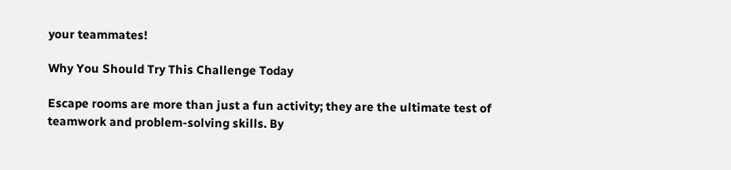your teammates!

Why You Should Try This Challenge Today

Escape rooms are more than just a fun activity; they are the ultimate test of teamwork and problem-solving skills. By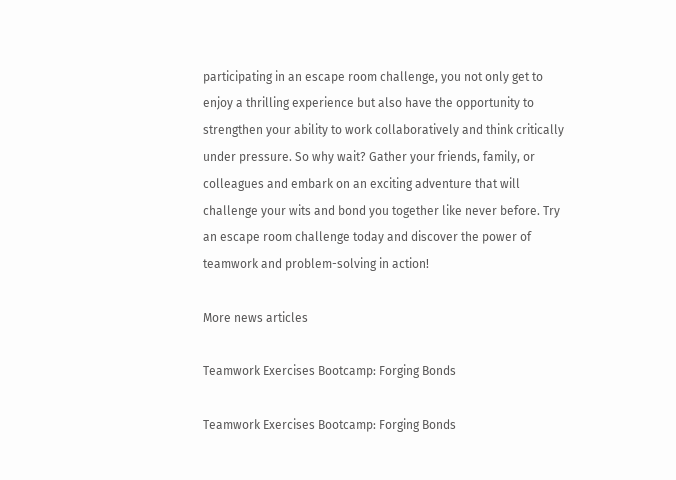participating in an escape room challenge, you not only get to enjoy a thrilling experience but also have the opportunity to strengthen your ability to work collaboratively and think critically under pressure. So why wait? Gather your friends, family, or colleagues and embark on an exciting adventure that will challenge your wits and bond you together like never before. Try an escape room challenge today and discover the power of teamwork and problem-solving in action!

More news articles

Teamwork Exercises Bootcamp: Forging Bonds

Teamwork Exercises Bootcamp: Forging Bonds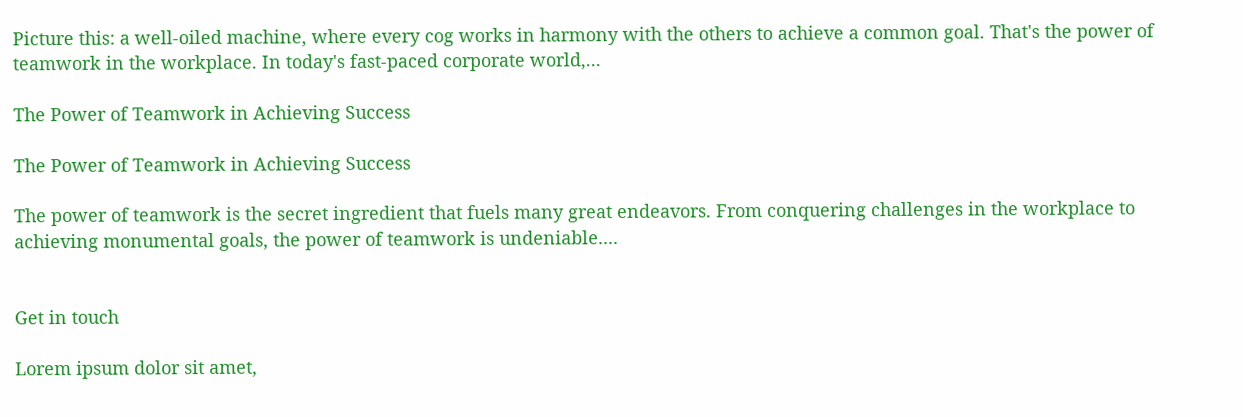Picture this: a well-oiled machine, where every cog works in harmony with the others to achieve a common goal. That's the power of teamwork in the workplace. In today's fast-paced corporate world,...

The Power of Teamwork in Achieving Success

The Power of Teamwork in Achieving Success

The power of teamwork is the secret ingredient that fuels many great endeavors. From conquering challenges in the workplace to achieving monumental goals, the power of teamwork is undeniable....


Get in touch

Lorem ipsum dolor sit amet,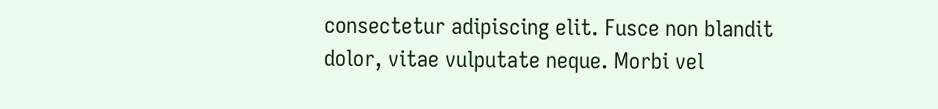consectetur adipiscing elit. Fusce non blandit dolor, vitae vulputate neque. Morbi vel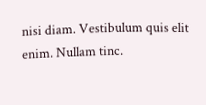nisi diam. Vestibulum quis elit enim. Nullam tinc.